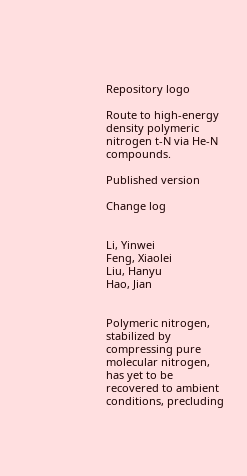Repository logo

Route to high-energy density polymeric nitrogen t-N via He-N compounds.

Published version

Change log


Li, Yinwei
Feng, Xiaolei
Liu, Hanyu
Hao, Jian


Polymeric nitrogen, stabilized by compressing pure molecular nitrogen, has yet to be recovered to ambient conditions, precluding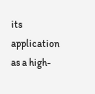its application as a high-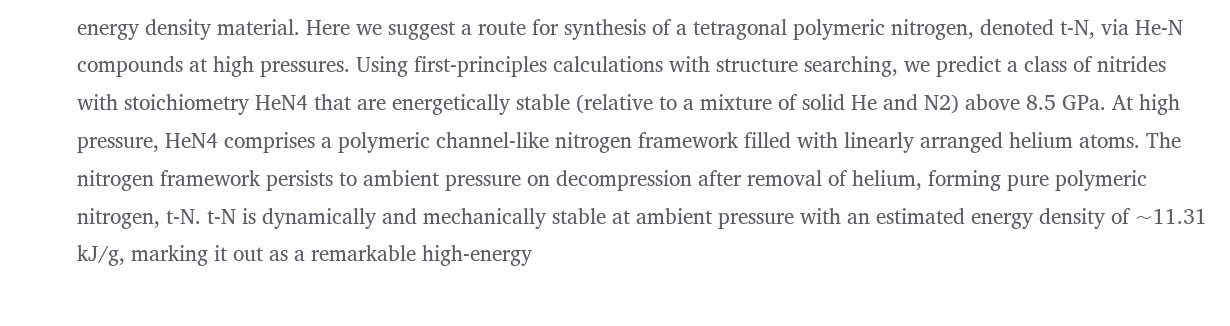energy density material. Here we suggest a route for synthesis of a tetragonal polymeric nitrogen, denoted t-N, via He-N compounds at high pressures. Using first-principles calculations with structure searching, we predict a class of nitrides with stoichiometry HeN4 that are energetically stable (relative to a mixture of solid He and N2) above 8.5 GPa. At high pressure, HeN4 comprises a polymeric channel-like nitrogen framework filled with linearly arranged helium atoms. The nitrogen framework persists to ambient pressure on decompression after removal of helium, forming pure polymeric nitrogen, t-N. t-N is dynamically and mechanically stable at ambient pressure with an estimated energy density of ~11.31 kJ/g, marking it out as a remarkable high-energy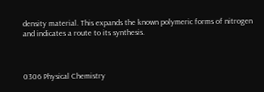density material. This expands the known polymeric forms of nitrogen and indicates a route to its synthesis.



0306 Physical Chemistry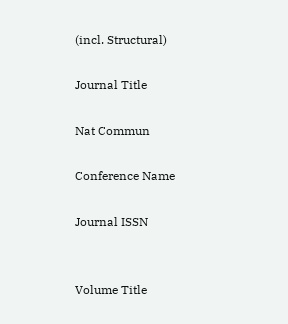(incl. Structural)

Journal Title

Nat Commun

Conference Name

Journal ISSN


Volume Title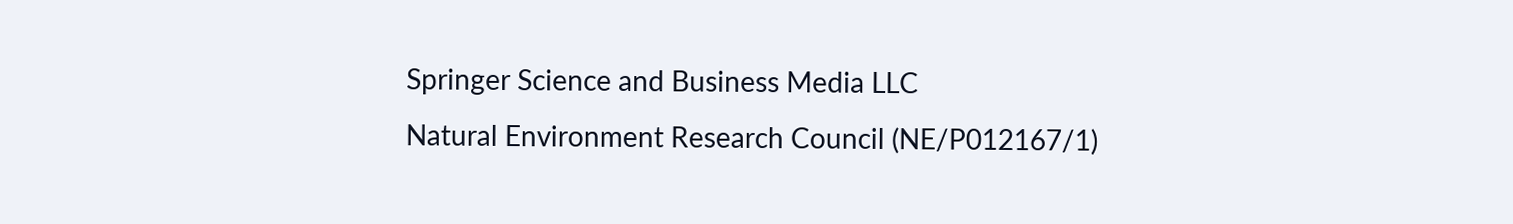Springer Science and Business Media LLC
Natural Environment Research Council (NE/P012167/1)